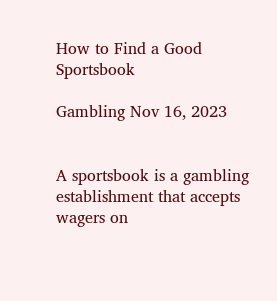How to Find a Good Sportsbook

Gambling Nov 16, 2023


A sportsbook is a gambling establishment that accepts wagers on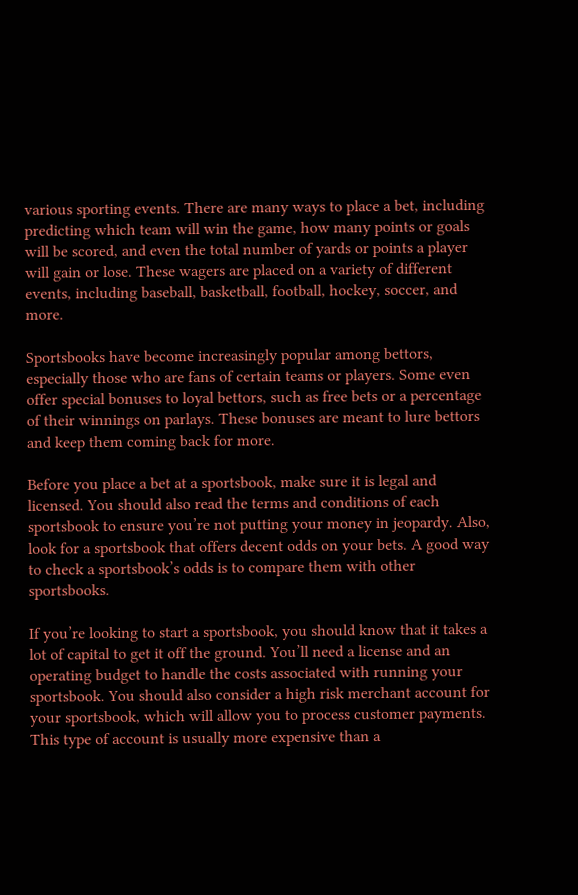various sporting events. There are many ways to place a bet, including predicting which team will win the game, how many points or goals will be scored, and even the total number of yards or points a player will gain or lose. These wagers are placed on a variety of different events, including baseball, basketball, football, hockey, soccer, and more.

Sportsbooks have become increasingly popular among bettors, especially those who are fans of certain teams or players. Some even offer special bonuses to loyal bettors, such as free bets or a percentage of their winnings on parlays. These bonuses are meant to lure bettors and keep them coming back for more.

Before you place a bet at a sportsbook, make sure it is legal and licensed. You should also read the terms and conditions of each sportsbook to ensure you’re not putting your money in jeopardy. Also, look for a sportsbook that offers decent odds on your bets. A good way to check a sportsbook’s odds is to compare them with other sportsbooks.

If you’re looking to start a sportsbook, you should know that it takes a lot of capital to get it off the ground. You’ll need a license and an operating budget to handle the costs associated with running your sportsbook. You should also consider a high risk merchant account for your sportsbook, which will allow you to process customer payments. This type of account is usually more expensive than a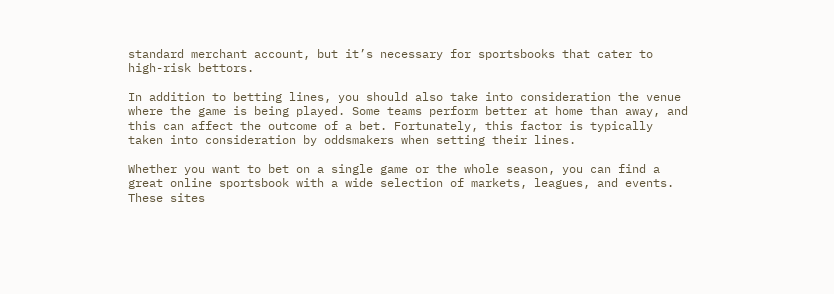standard merchant account, but it’s necessary for sportsbooks that cater to high-risk bettors.

In addition to betting lines, you should also take into consideration the venue where the game is being played. Some teams perform better at home than away, and this can affect the outcome of a bet. Fortunately, this factor is typically taken into consideration by oddsmakers when setting their lines.

Whether you want to bet on a single game or the whole season, you can find a great online sportsbook with a wide selection of markets, leagues, and events. These sites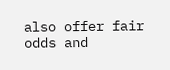also offer fair odds and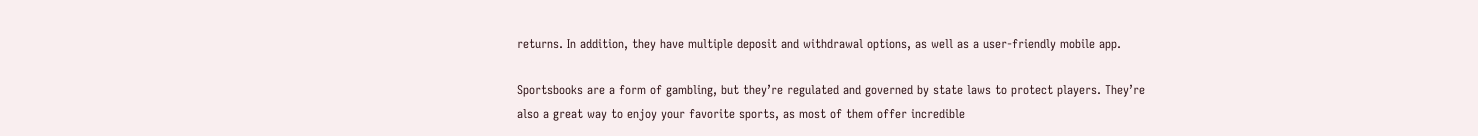returns. In addition, they have multiple deposit and withdrawal options, as well as a user-friendly mobile app.

Sportsbooks are a form of gambling, but they’re regulated and governed by state laws to protect players. They’re also a great way to enjoy your favorite sports, as most of them offer incredible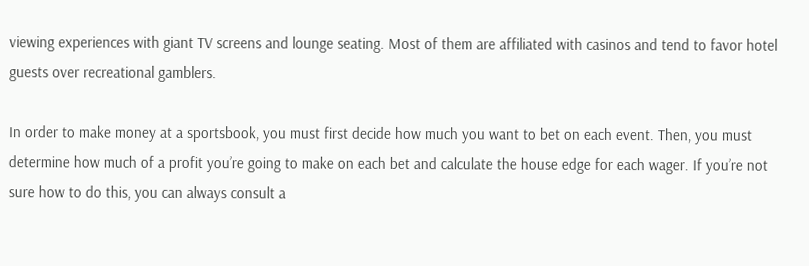viewing experiences with giant TV screens and lounge seating. Most of them are affiliated with casinos and tend to favor hotel guests over recreational gamblers.

In order to make money at a sportsbook, you must first decide how much you want to bet on each event. Then, you must determine how much of a profit you’re going to make on each bet and calculate the house edge for each wager. If you’re not sure how to do this, you can always consult a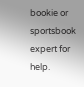bookie or sportsbook expert for help.